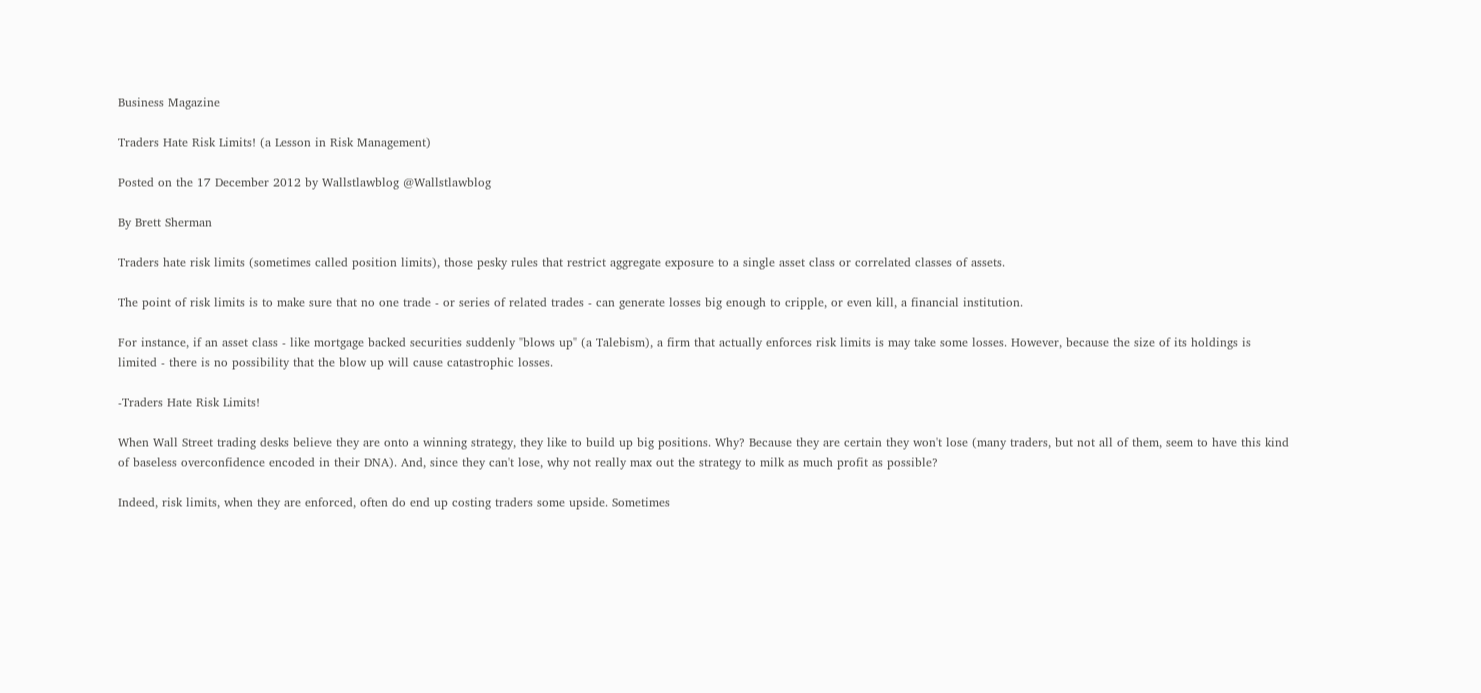Business Magazine

Traders Hate Risk Limits! (a Lesson in Risk Management)

Posted on the 17 December 2012 by Wallstlawblog @Wallstlawblog

By Brett Sherman

Traders hate risk limits (sometimes called position limits), those pesky rules that restrict aggregate exposure to a single asset class or correlated classes of assets.

The point of risk limits is to make sure that no one trade - or series of related trades - can generate losses big enough to cripple, or even kill, a financial institution.

For instance, if an asset class - like mortgage backed securities suddenly "blows up" (a Talebism), a firm that actually enforces risk limits is may take some losses. However, because the size of its holdings is limited - there is no possibility that the blow up will cause catastrophic losses.

-Traders Hate Risk Limits!

When Wall Street trading desks believe they are onto a winning strategy, they like to build up big positions. Why? Because they are certain they won't lose (many traders, but not all of them, seem to have this kind of baseless overconfidence encoded in their DNA). And, since they can't lose, why not really max out the strategy to milk as much profit as possible?

Indeed, risk limits, when they are enforced, often do end up costing traders some upside. Sometimes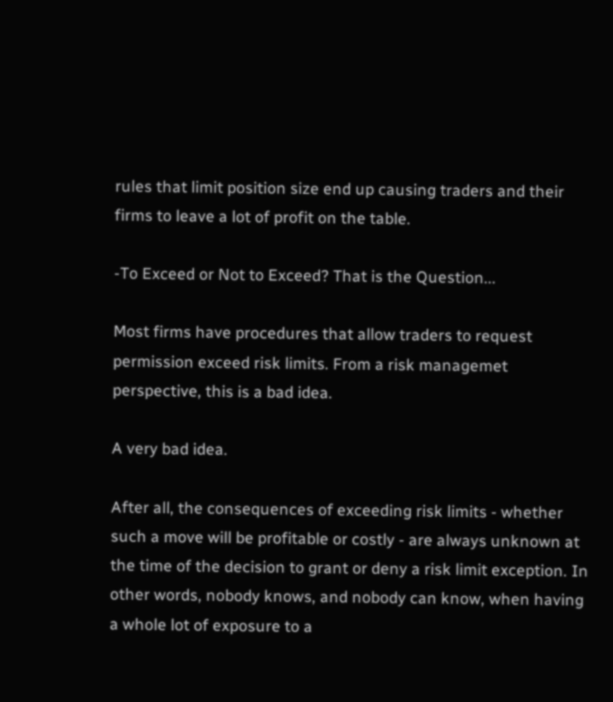rules that limit position size end up causing traders and their firms to leave a lot of profit on the table.

-To Exceed or Not to Exceed? That is the Question...

Most firms have procedures that allow traders to request permission exceed risk limits. From a risk managemet perspective, this is a bad idea.

A very bad idea.

After all, the consequences of exceeding risk limits - whether such a move will be profitable or costly - are always unknown at the time of the decision to grant or deny a risk limit exception. In other words, nobody knows, and nobody can know, when having a whole lot of exposure to a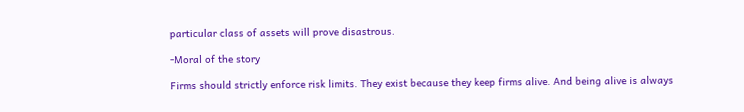particular class of assets will prove disastrous.

-Moral of the story

Firms should strictly enforce risk limits. They exist because they keep firms alive. And being alive is always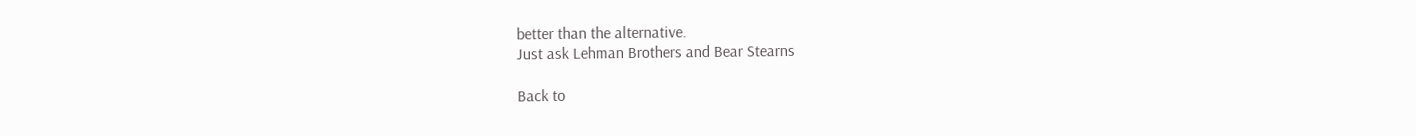better than the alternative.
Just ask Lehman Brothers and Bear Stearns

Back to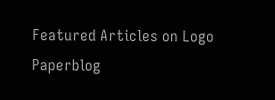Featured Articles on Logo Paperblog